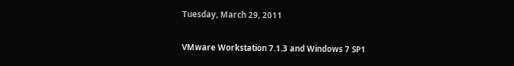Tuesday, March 29, 2011

VMware Workstation 7.1.3 and Windows 7 SP1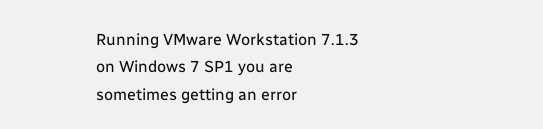Running VMware Workstation 7.1.3 on Windows 7 SP1 you are sometimes getting an error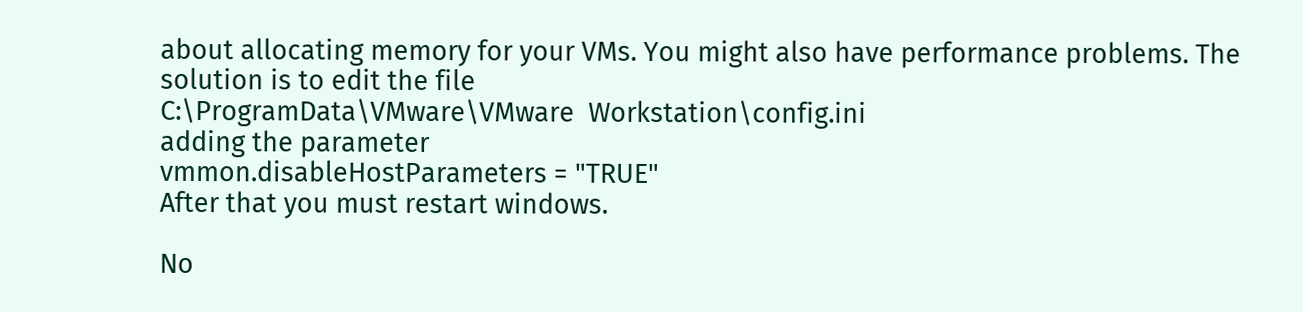about allocating memory for your VMs. You might also have performance problems. The solution is to edit the file
C:\ProgramData\VMware\VMware  Workstation\config.ini
adding the parameter
vmmon.disableHostParameters = "TRUE"
After that you must restart windows.

No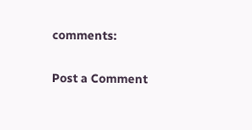comments:

Post a Comment